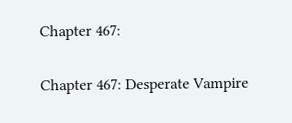Chapter 467:

Chapter 467: Desperate Vampire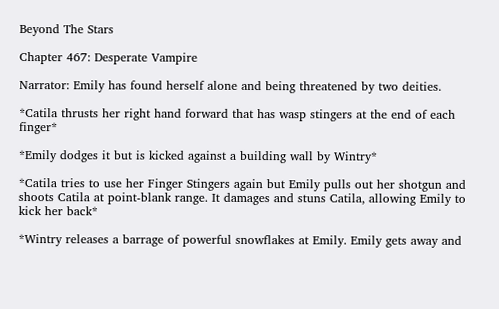Beyond The Stars

Chapter 467: Desperate Vampire

Narrator: Emily has found herself alone and being threatened by two deities.

*Catila thrusts her right hand forward that has wasp stingers at the end of each finger*

*Emily dodges it but is kicked against a building wall by Wintry*

*Catila tries to use her Finger Stingers again but Emily pulls out her shotgun and shoots Catila at point-blank range. It damages and stuns Catila, allowing Emily to kick her back*

*Wintry releases a barrage of powerful snowflakes at Emily. Emily gets away and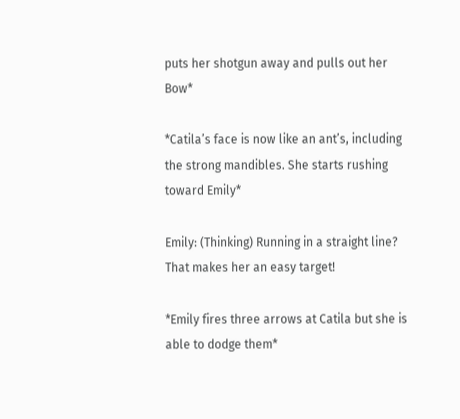puts her shotgun away and pulls out her Bow*

*Catila’s face is now like an ant’s, including the strong mandibles. She starts rushing toward Emily*

Emily: (Thinking) Running in a straight line? That makes her an easy target!

*Emily fires three arrows at Catila but she is able to dodge them*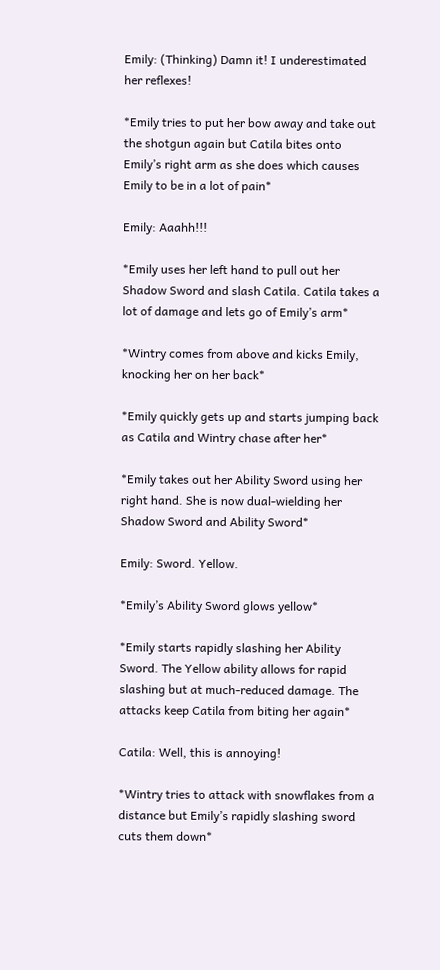Emily: (Thinking) Damn it! I underestimated her reflexes!

*Emily tries to put her bow away and take out the shotgun again but Catila bites onto Emily’s right arm as she does which causes Emily to be in a lot of pain*

Emily: Aaahh!!!

*Emily uses her left hand to pull out her Shadow Sword and slash Catila. Catila takes a lot of damage and lets go of Emily’s arm*

*Wintry comes from above and kicks Emily, knocking her on her back*

*Emily quickly gets up and starts jumping back as Catila and Wintry chase after her*

*Emily takes out her Ability Sword using her right hand. She is now dual-wielding her Shadow Sword and Ability Sword*

Emily: Sword. Yellow.

*Emily’s Ability Sword glows yellow*

*Emily starts rapidly slashing her Ability Sword. The Yellow ability allows for rapid slashing but at much-reduced damage. The attacks keep Catila from biting her again*

Catila: Well, this is annoying!

*Wintry tries to attack with snowflakes from a distance but Emily’s rapidly slashing sword cuts them down*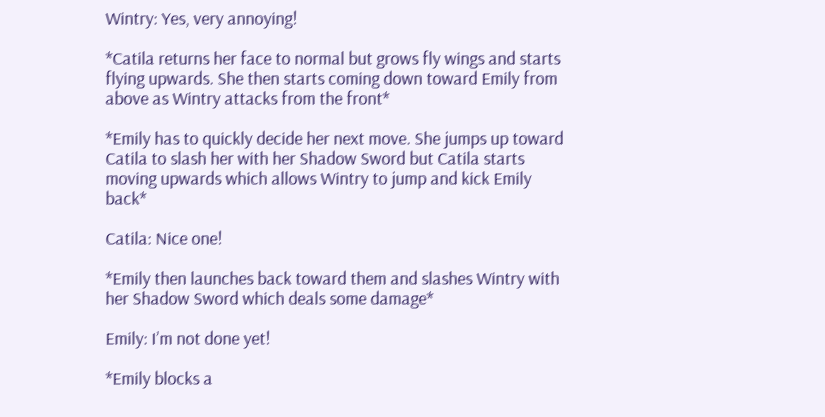Wintry: Yes, very annoying!

*Catila returns her face to normal but grows fly wings and starts flying upwards. She then starts coming down toward Emily from above as Wintry attacks from the front*

*Emily has to quickly decide her next move. She jumps up toward Catila to slash her with her Shadow Sword but Catila starts moving upwards which allows Wintry to jump and kick Emily back*

Catila: Nice one!

*Emily then launches back toward them and slashes Wintry with her Shadow Sword which deals some damage*

Emily: I’m not done yet!

*Emily blocks a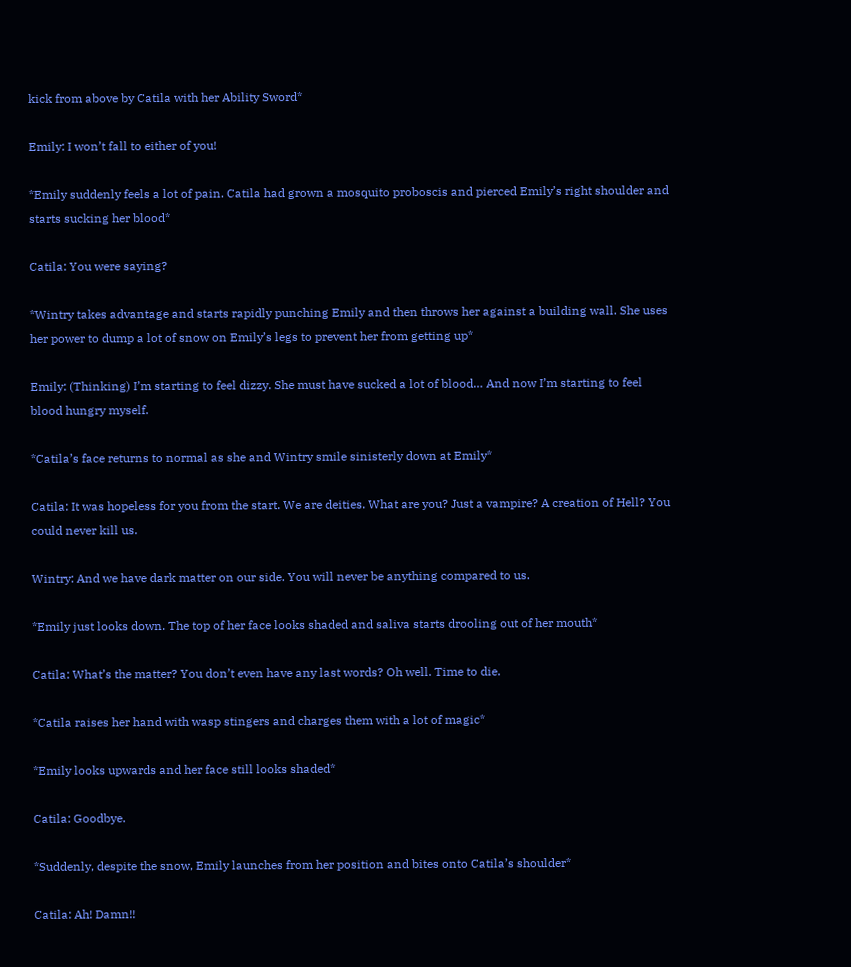kick from above by Catila with her Ability Sword*

Emily: I won’t fall to either of you!

*Emily suddenly feels a lot of pain. Catila had grown a mosquito proboscis and pierced Emily’s right shoulder and starts sucking her blood*

Catila: You were saying?

*Wintry takes advantage and starts rapidly punching Emily and then throws her against a building wall. She uses her power to dump a lot of snow on Emily’s legs to prevent her from getting up*

Emily: (Thinking) I’m starting to feel dizzy. She must have sucked a lot of blood… And now I’m starting to feel blood hungry myself.

*Catila’s face returns to normal as she and Wintry smile sinisterly down at Emily*

Catila: It was hopeless for you from the start. We are deities. What are you? Just a vampire? A creation of Hell? You could never kill us.

Wintry: And we have dark matter on our side. You will never be anything compared to us.

*Emily just looks down. The top of her face looks shaded and saliva starts drooling out of her mouth*

Catila: What’s the matter? You don’t even have any last words? Oh well. Time to die.

*Catila raises her hand with wasp stingers and charges them with a lot of magic*

*Emily looks upwards and her face still looks shaded*

Catila: Goodbye.

*Suddenly, despite the snow, Emily launches from her position and bites onto Catila’s shoulder*

Catila: Ah! Damn!!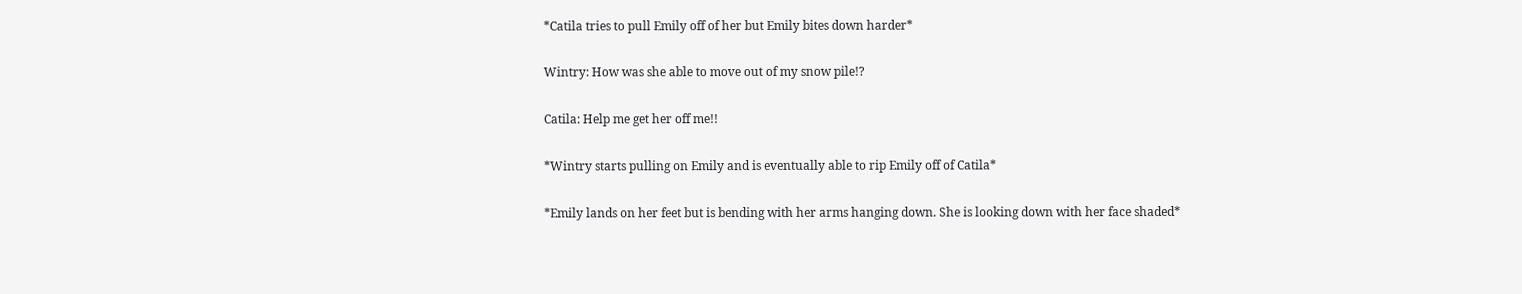*Catila tries to pull Emily off of her but Emily bites down harder*

Wintry: How was she able to move out of my snow pile!?

Catila: Help me get her off me!!

*Wintry starts pulling on Emily and is eventually able to rip Emily off of Catila*

*Emily lands on her feet but is bending with her arms hanging down. She is looking down with her face shaded*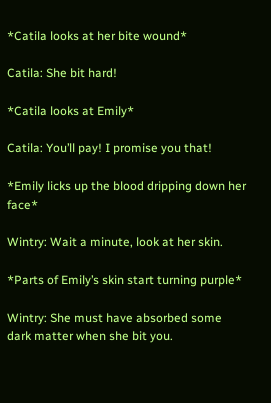*Catila looks at her bite wound*

Catila: She bit hard!

*Catila looks at Emily*

Catila: You’ll pay! I promise you that!

*Emily licks up the blood dripping down her face*

Wintry: Wait a minute, look at her skin.

*Parts of Emily’s skin start turning purple*

Wintry: She must have absorbed some dark matter when she bit you.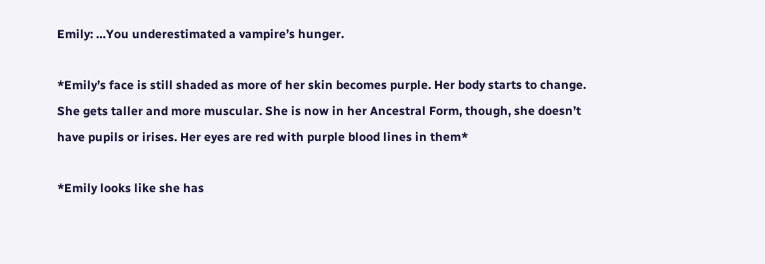Emily: …You underestimated a vampire’s hunger.

*Emily’s face is still shaded as more of her skin becomes purple. Her body starts to change. She gets taller and more muscular. She is now in her Ancestral Form, though, she doesn’t have pupils or irises. Her eyes are red with purple blood lines in them*

*Emily looks like she has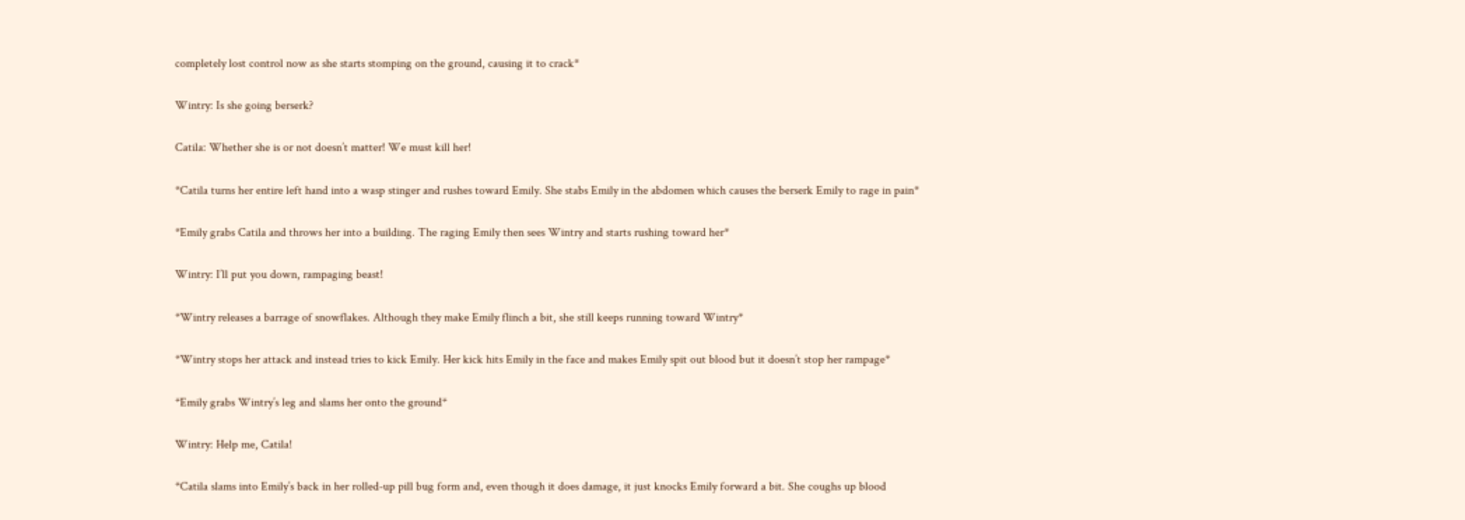completely lost control now as she starts stomping on the ground, causing it to crack*

Wintry: Is she going berserk?

Catila: Whether she is or not doesn’t matter! We must kill her!

*Catila turns her entire left hand into a wasp stinger and rushes toward Emily. She stabs Emily in the abdomen which causes the berserk Emily to rage in pain*

*Emily grabs Catila and throws her into a building. The raging Emily then sees Wintry and starts rushing toward her*

Wintry: I’ll put you down, rampaging beast!

*Wintry releases a barrage of snowflakes. Although they make Emily flinch a bit, she still keeps running toward Wintry*

*Wintry stops her attack and instead tries to kick Emily. Her kick hits Emily in the face and makes Emily spit out blood but it doesn’t stop her rampage*

*Emily grabs Wintry’s leg and slams her onto the ground*

Wintry: Help me, Catila!

*Catila slams into Emily’s back in her rolled-up pill bug form and, even though it does damage, it just knocks Emily forward a bit. She coughs up blood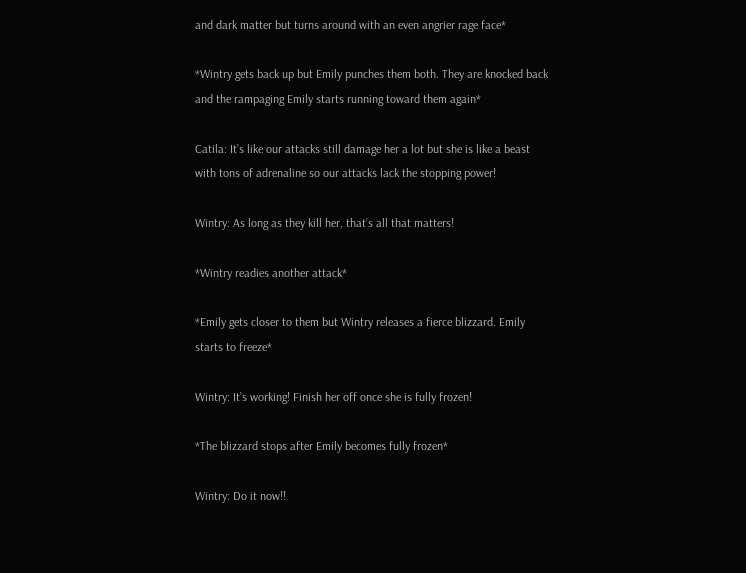and dark matter but turns around with an even angrier rage face*

*Wintry gets back up but Emily punches them both. They are knocked back and the rampaging Emily starts running toward them again*

Catila: It’s like our attacks still damage her a lot but she is like a beast with tons of adrenaline so our attacks lack the stopping power!

Wintry: As long as they kill her, that’s all that matters!

*Wintry readies another attack*

*Emily gets closer to them but Wintry releases a fierce blizzard. Emily starts to freeze*

Wintry: It’s working! Finish her off once she is fully frozen!

*The blizzard stops after Emily becomes fully frozen*

Wintry: Do it now!!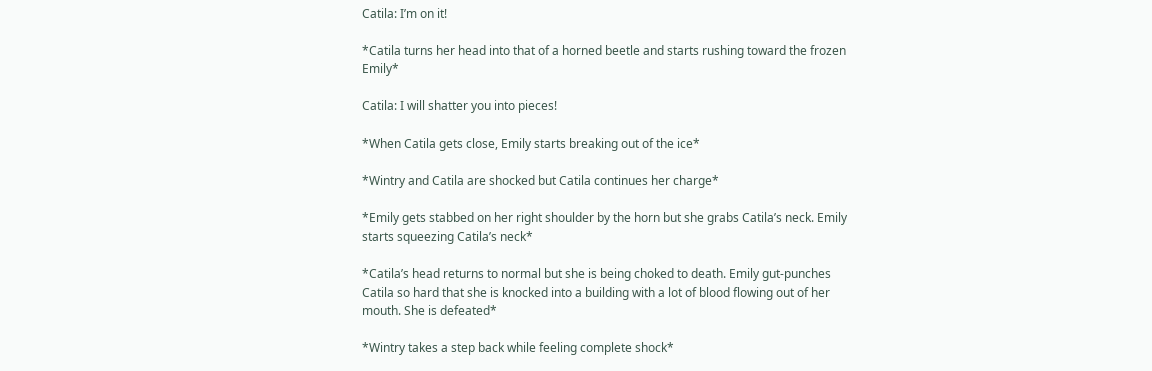Catila: I’m on it!

*Catila turns her head into that of a horned beetle and starts rushing toward the frozen Emily*

Catila: I will shatter you into pieces!

*When Catila gets close, Emily starts breaking out of the ice*

*Wintry and Catila are shocked but Catila continues her charge*

*Emily gets stabbed on her right shoulder by the horn but she grabs Catila’s neck. Emily starts squeezing Catila’s neck*

*Catila’s head returns to normal but she is being choked to death. Emily gut-punches Catila so hard that she is knocked into a building with a lot of blood flowing out of her mouth. She is defeated*

*Wintry takes a step back while feeling complete shock*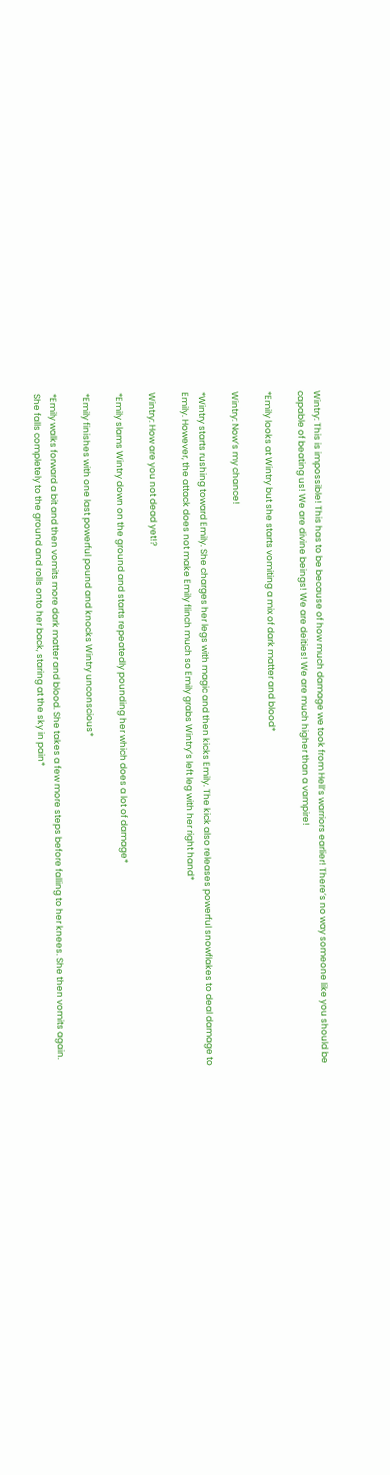Wintry: This is impossible! This has to be because of how much damage we took from Hell’s warriors earlier! There’s no way someone like you should be capable of beating us! We are divine beings! We are deities! We are much higher than a vampire!

*Emily looks at Wintry but she starts vomiting a mix of dark matter and blood*

Wintry: Now’s my chance!

*Wintry starts rushing toward Emily. She charges her legs with magic and then kicks Emily. The kick also releases powerful snowflakes to deal damage to Emily. However, the attack does not make Emily flinch much so Emily grabs Wintry’s left leg with her right hand*

Wintry: How are you not dead yet!?

*Emily slams Wintry down on the ground and starts repeatedly pounding her which does a lot of damage*

*Emily finishes with one last powerful pound and knocks Wintry unconscious*

*Emily walks forward a bit and then vomits more dark matter and blood. She takes a few more steps before falling to her knees. She then vomits again. She falls completely to the ground and rolls onto her back, staring at the sky in pain*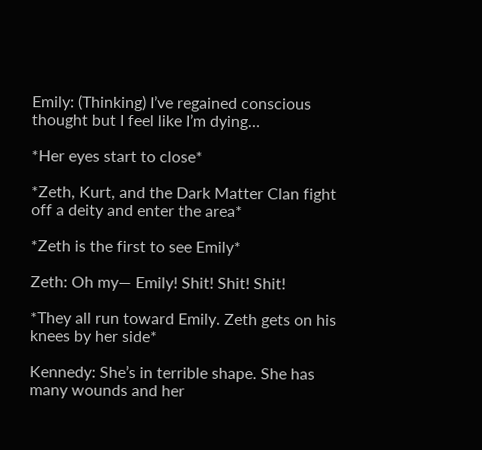Emily: (Thinking) I’ve regained conscious thought but I feel like I’m dying…

*Her eyes start to close*

*Zeth, Kurt, and the Dark Matter Clan fight off a deity and enter the area*

*Zeth is the first to see Emily*

Zeth: Oh my— Emily! Shit! Shit! Shit!

*They all run toward Emily. Zeth gets on his knees by her side*

Kennedy: She’s in terrible shape. She has many wounds and her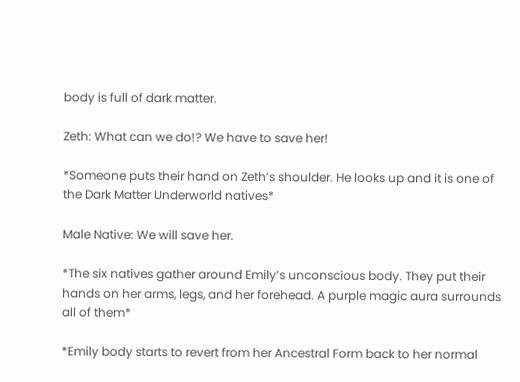body is full of dark matter.

Zeth: What can we do!? We have to save her!

*Someone puts their hand on Zeth’s shoulder. He looks up and it is one of the Dark Matter Underworld natives*

Male Native: We will save her.

*The six natives gather around Emily’s unconscious body. They put their hands on her arms, legs, and her forehead. A purple magic aura surrounds all of them*

*Emily body starts to revert from her Ancestral Form back to her normal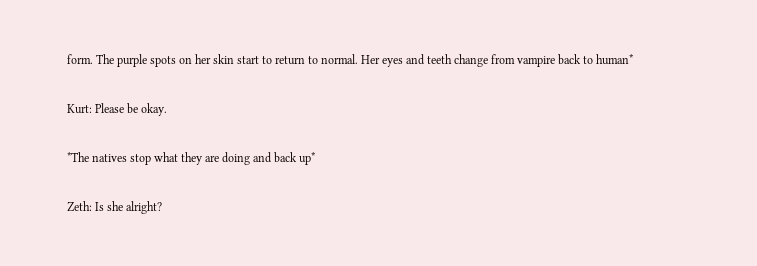form. The purple spots on her skin start to return to normal. Her eyes and teeth change from vampire back to human*

Kurt: Please be okay.

*The natives stop what they are doing and back up*

Zeth: Is she alright?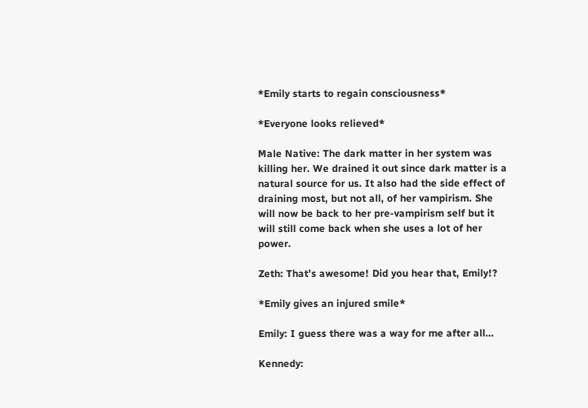*Emily starts to regain consciousness*

*Everyone looks relieved*

Male Native: The dark matter in her system was killing her. We drained it out since dark matter is a natural source for us. It also had the side effect of draining most, but not all, of her vampirism. She will now be back to her pre-vampirism self but it will still come back when she uses a lot of her power.

Zeth: That’s awesome! Did you hear that, Emily!?

*Emily gives an injured smile*

Emily: I guess there was a way for me after all…

Kennedy: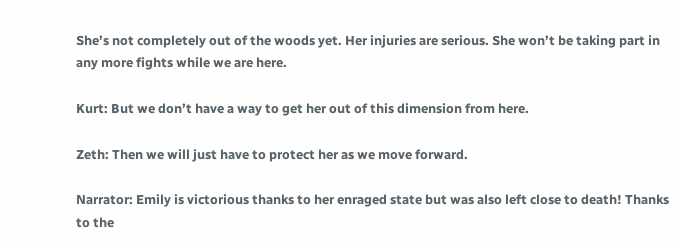She’s not completely out of the woods yet. Her injuries are serious. She won’t be taking part in any more fights while we are here.

Kurt: But we don’t have a way to get her out of this dimension from here.

Zeth: Then we will just have to protect her as we move forward.

Narrator: Emily is victorious thanks to her enraged state but was also left close to death! Thanks to the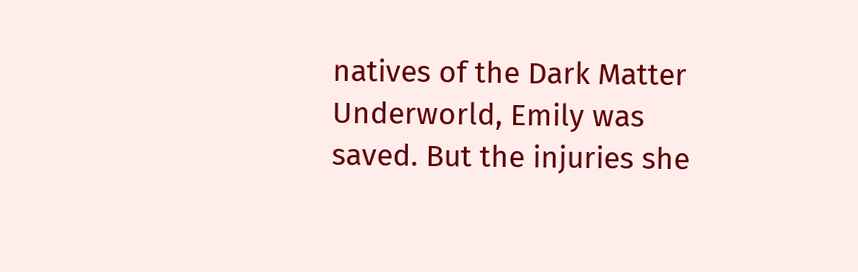natives of the Dark Matter Underworld, Emily was saved. But the injuries she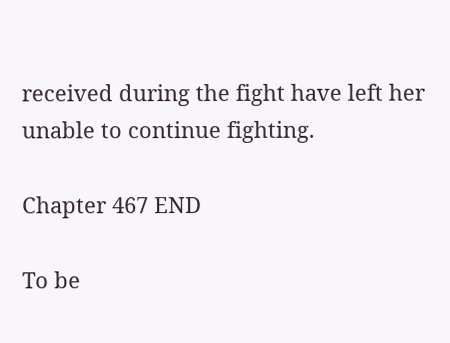received during the fight have left her unable to continue fighting.

Chapter 467 END

To be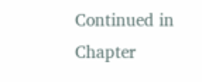Continued in Chapter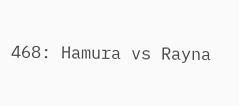468: Hamura vs Rayna